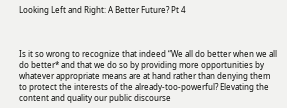Looking Left and Right: A Better Future? Pt 4



Is it so wrong to recognize that indeed “We all do better when we all do better* and that we do so by providing more opportunities by whatever appropriate means are at hand rather than denying them to protect the interests of the already-too-powerful? Elevating the content and quality our public discourse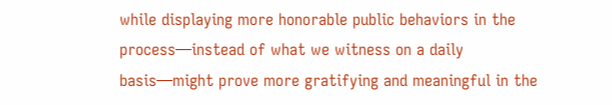while displaying more honorable public behaviors in the process—instead of what we witness on a daily basis—might prove more gratifying and meaningful in the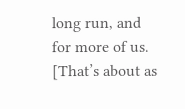long run, and for more of us. [That’s about as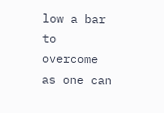low a bar to overcome as one can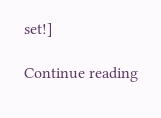set!]

Continue reading